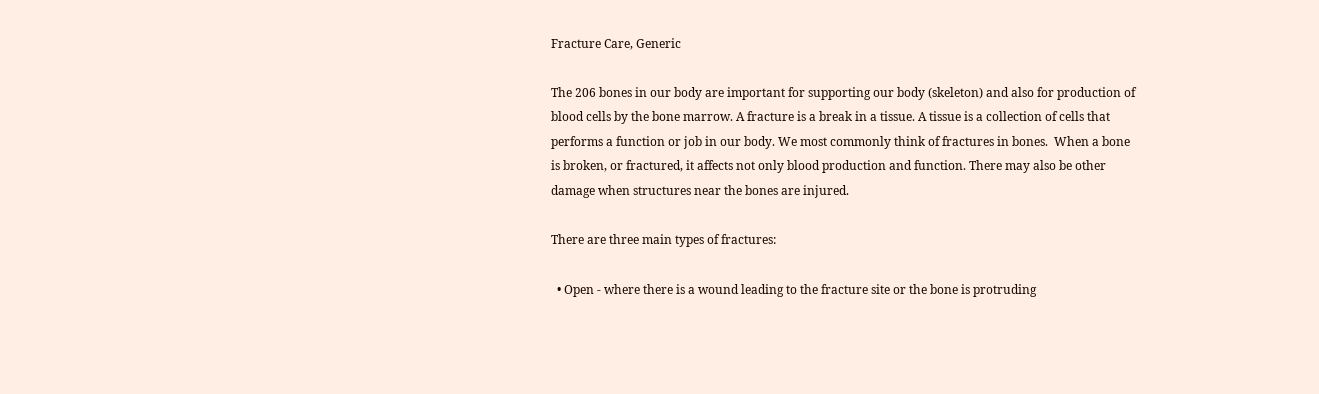Fracture Care, Generic

The 206 bones in our body are important for supporting our body (skeleton) and also for production of blood cells by the bone marrow. A fracture is a break in a tissue. A tissue is a collection of cells that performs a function or job in our body. We most commonly think of fractures in bones.  When a bone is broken, or fractured, it affects not only blood production and function. There may also be other damage when structures near the bones are injured.

There are three main types of fractures:

  • Open - where there is a wound leading to the fracture site or the bone is protruding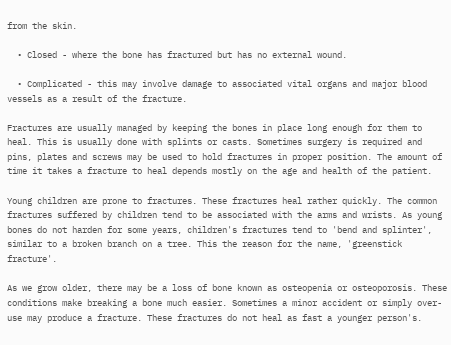from the skin.

  • Closed - where the bone has fractured but has no external wound.

  • Complicated - this may involve damage to associated vital organs and major blood vessels as a result of the fracture.

Fractures are usually managed by keeping the bones in place long enough for them to heal. This is usually done with splints or casts. Sometimes surgery is required and pins, plates and screws may be used to hold fractures in proper position. The amount of time it takes a fracture to heal depends mostly on the age and health of the patient.

Young children are prone to fractures. These fractures heal rather quickly. The common fractures suffered by children tend to be associated with the arms and wrists. As young bones do not harden for some years, children's fractures tend to 'bend and splinter', similar to a broken branch on a tree. This the reason for the name, 'greenstick fracture'.

As we grow older, there may be a loss of bone known as osteopenia or osteoporosis. These conditions make breaking a bone much easier. Sometimes a minor accident or simply over-use may produce a fracture. These fractures do not heal as fast a younger person's.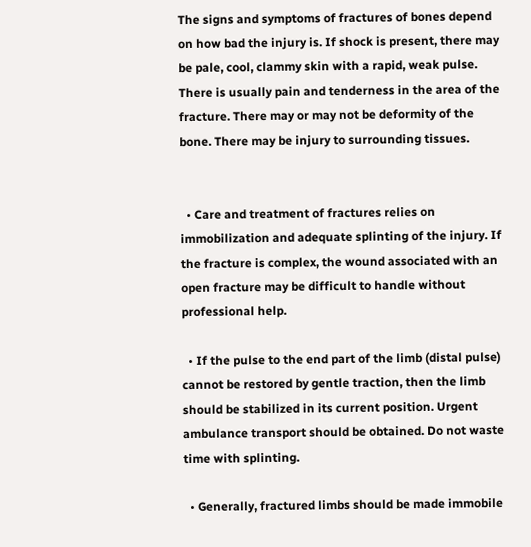The signs and symptoms of fractures of bones depend on how bad the injury is. If shock is present, there may be pale, cool, clammy skin with a rapid, weak pulse. There is usually pain and tenderness in the area of the fracture. There may or may not be deformity of the bone. There may be injury to surrounding tissues.


  • Care and treatment of fractures relies on immobilization and adequate splinting of the injury. If the fracture is complex, the wound associated with an open fracture may be difficult to handle without professional help.

  • If the pulse to the end part of the limb (distal pulse) cannot be restored by gentle traction, then the limb should be stabilized in its current position. Urgent ambulance transport should be obtained. Do not waste time with splinting.

  • Generally, fractured limbs should be made immobile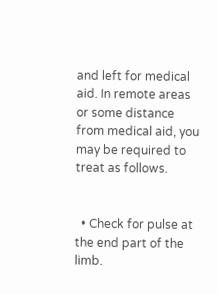and left for medical aid. In remote areas or some distance from medical aid, you may be required to treat as follows.


  • Check for pulse at the end part of the limb.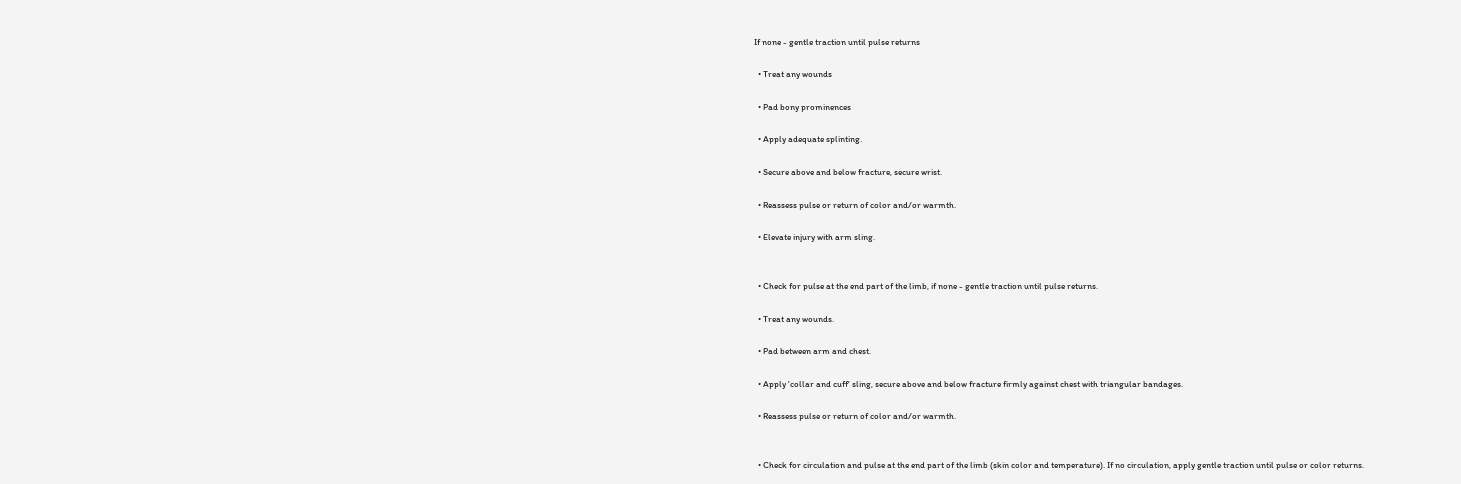If none - gentle traction until pulse returns

  • Treat any wounds

  • Pad bony prominences

  • Apply adequate splinting.

  • Secure above and below fracture, secure wrist.

  • Reassess pulse or return of color and/or warmth.

  • Elevate injury with arm sling.


  • Check for pulse at the end part of the limb, if none - gentle traction until pulse returns.

  • Treat any wounds.

  • Pad between arm and chest.

  • Apply 'collar and cuff' sling, secure above and below fracture firmly against chest with triangular bandages.

  • Reassess pulse or return of color and/or warmth.


  • Check for circulation and pulse at the end part of the limb (skin color and temperature). If no circulation, apply gentle traction until pulse or color returns.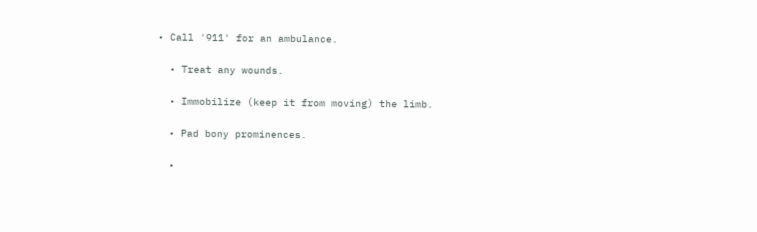• Call '911' for an ambulance.

  • Treat any wounds.

  • Immobilize (keep it from moving) the limb.

  • Pad bony prominences.

  •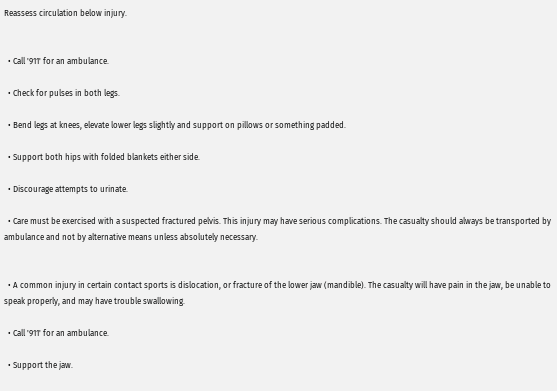Reassess circulation below injury.


  • Call '911' for an ambulance.

  • Check for pulses in both legs.

  • Bend legs at knees, elevate lower legs slightly and support on pillows or something padded.

  • Support both hips with folded blankets either side.

  • Discourage attempts to urinate.

  • Care must be exercised with a suspected fractured pelvis. This injury may have serious complications. The casualty should always be transported by ambulance and not by alternative means unless absolutely necessary.


  • A common injury in certain contact sports is dislocation, or fracture of the lower jaw (mandible). The casualty will have pain in the jaw, be unable to speak properly, and may have trouble swallowing.

  • Call '911' for an ambulance.

  • Support the jaw.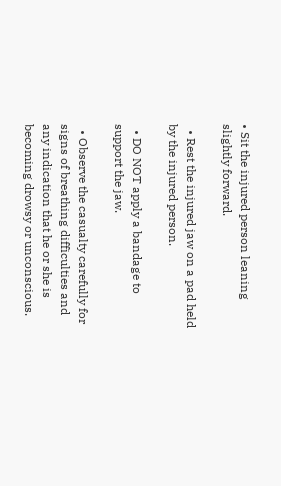• Sit the injured person leaning slightly forward.

  • Rest the injured jaw on a pad held by the injured person.

  • DO NOT apply a bandage to support the jaw.

  • Observe the casualty carefully for signs of breathing difficulties and any indication that he or she is becoming drowsy or unconscious.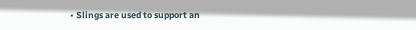• Slings are used to support an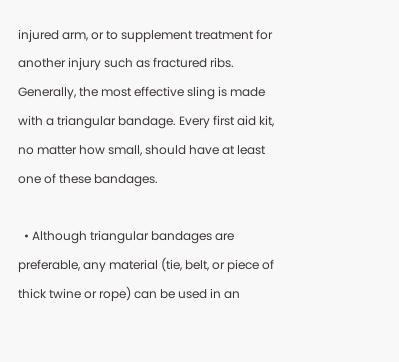injured arm, or to supplement treatment for another injury such as fractured ribs. Generally, the most effective sling is made with a triangular bandage. Every first aid kit, no matter how small, should have at least one of these bandages.

  • Although triangular bandages are preferable, any material (tie, belt, or piece of thick twine or rope) can be used in an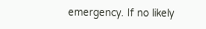emergency. If no likely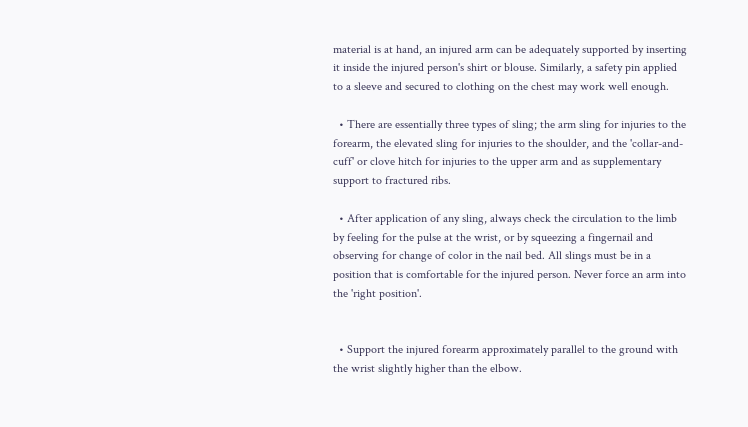material is at hand, an injured arm can be adequately supported by inserting it inside the injured person's shirt or blouse. Similarly, a safety pin applied to a sleeve and secured to clothing on the chest may work well enough.

  • There are essentially three types of sling; the arm sling for injuries to the forearm, the elevated sling for injuries to the shoulder, and the 'collar-and-cuff' or clove hitch for injuries to the upper arm and as supplementary support to fractured ribs.

  • After application of any sling, always check the circulation to the limb by feeling for the pulse at the wrist, or by squeezing a fingernail and observing for change of color in the nail bed. All slings must be in a position that is comfortable for the injured person. Never force an arm into the 'right position'.


  • Support the injured forearm approximately parallel to the ground with the wrist slightly higher than the elbow.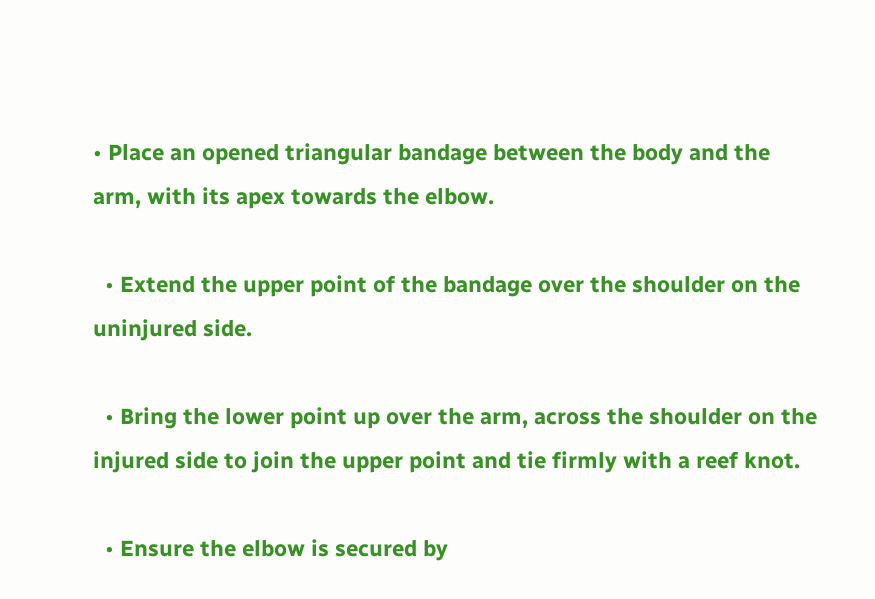• Place an opened triangular bandage between the body and the arm, with its apex towards the elbow.

  • Extend the upper point of the bandage over the shoulder on the uninjured side.

  • Bring the lower point up over the arm, across the shoulder on the injured side to join the upper point and tie firmly with a reef knot.

  • Ensure the elbow is secured by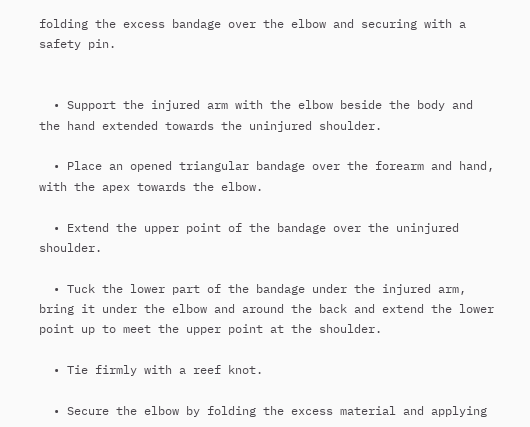folding the excess bandage over the elbow and securing with a safety pin.


  • Support the injured arm with the elbow beside the body and the hand extended towards the uninjured shoulder.

  • Place an opened triangular bandage over the forearm and hand, with the apex towards the elbow.

  • Extend the upper point of the bandage over the uninjured shoulder.

  • Tuck the lower part of the bandage under the injured arm, bring it under the elbow and around the back and extend the lower point up to meet the upper point at the shoulder.

  • Tie firmly with a reef knot.

  • Secure the elbow by folding the excess material and applying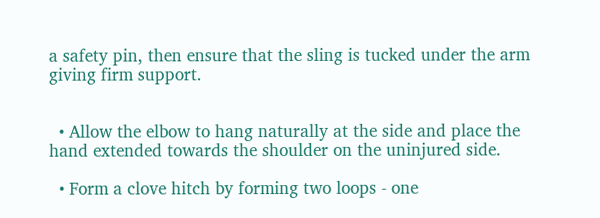a safety pin, then ensure that the sling is tucked under the arm giving firm support.


  • Allow the elbow to hang naturally at the side and place the hand extended towards the shoulder on the uninjured side.

  • Form a clove hitch by forming two loops - one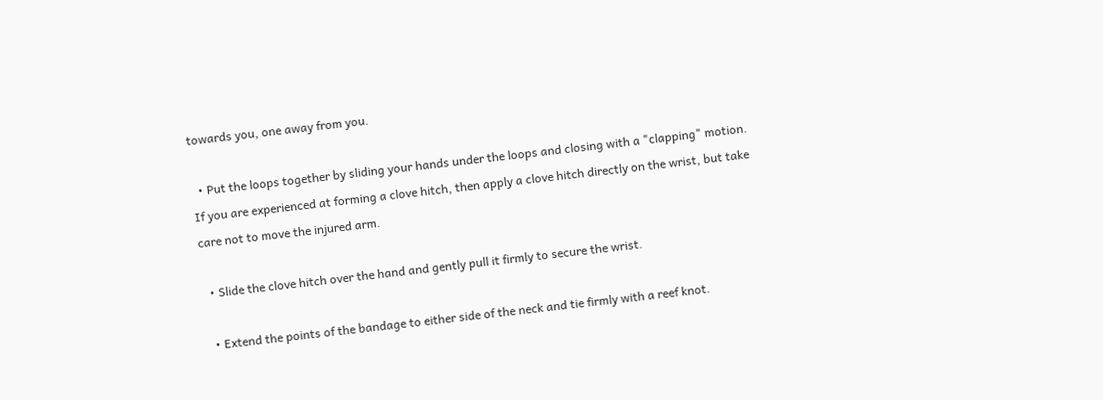towards you, one away from you.

  • Put the loops together by sliding your hands under the loops and closing with a "clapping" motion. If you are experienced at forming a clove hitch, then apply a clove hitch directly on the wrist, but take care not to move the injured arm.

  • Slide the clove hitch over the hand and gently pull it firmly to secure the wrist.

  • Extend the points of the bandage to either side of the neck and tie firmly with a reef knot.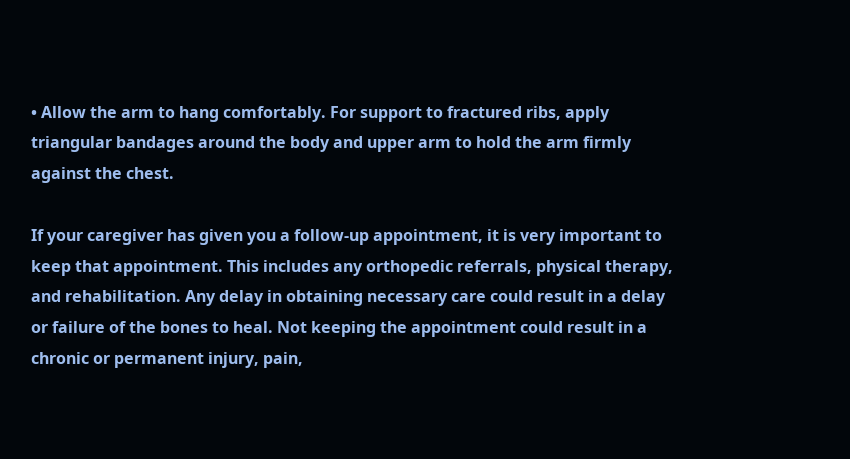• Allow the arm to hang comfortably. For support to fractured ribs, apply triangular bandages around the body and upper arm to hold the arm firmly against the chest.

If your caregiver has given you a follow-up appointment, it is very important to keep that appointment. This includes any orthopedic referrals, physical therapy, and rehabilitation. Any delay in obtaining necessary care could result in a delay or failure of the bones to heal. Not keeping the appointment could result in a chronic or permanent injury, pain,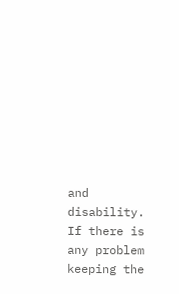and disability. If there is any problem keeping the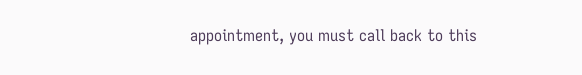appointment, you must call back to this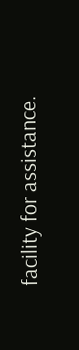facility for assistance.